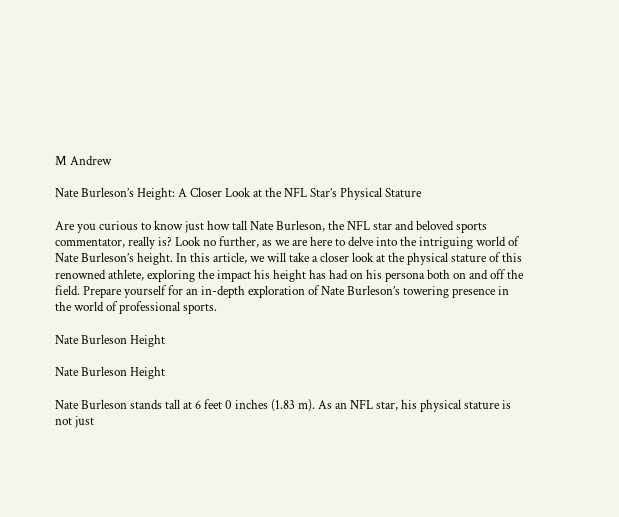M Andrew

Nate Burleson’s Height: A Closer Look at the NFL Star’s Physical Stature

Are you curious to know just how tall Nate Burleson, the NFL star and beloved sports commentator, really is? Look no further, as we are here to delve into the intriguing world of Nate Burleson’s height. In this article, we will take a closer look at the physical stature of this renowned athlete, exploring the impact his height has had on his persona both on and off the field. Prepare yourself for an in-depth exploration of Nate Burleson’s towering presence in the world of professional sports.

Nate Burleson Height

Nate Burleson Height

Nate Burleson stands tall at 6 feet 0 inches (1.83 m). As an NFL star, his physical stature is not just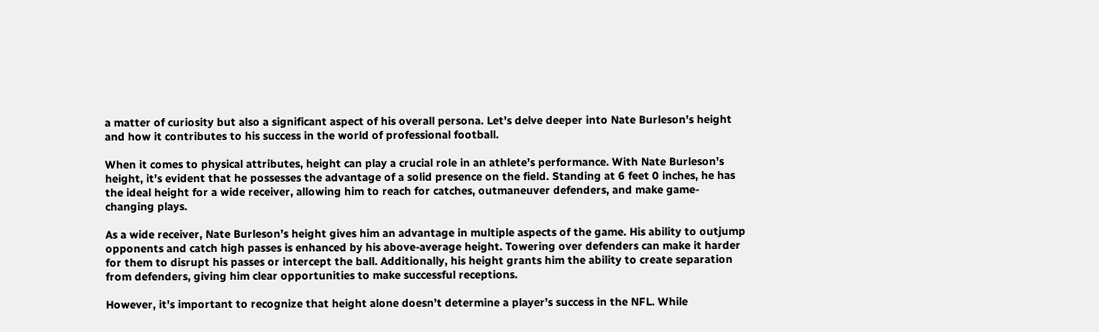a matter of curiosity but also a significant aspect of his overall persona. Let’s delve deeper into Nate Burleson’s height and how it contributes to his success in the world of professional football.

When it comes to physical attributes, height can play a crucial role in an athlete’s performance. With Nate Burleson’s height, it’s evident that he possesses the advantage of a solid presence on the field. Standing at 6 feet 0 inches, he has the ideal height for a wide receiver, allowing him to reach for catches, outmaneuver defenders, and make game-changing plays.

As a wide receiver, Nate Burleson’s height gives him an advantage in multiple aspects of the game. His ability to outjump opponents and catch high passes is enhanced by his above-average height. Towering over defenders can make it harder for them to disrupt his passes or intercept the ball. Additionally, his height grants him the ability to create separation from defenders, giving him clear opportunities to make successful receptions.

However, it’s important to recognize that height alone doesn’t determine a player’s success in the NFL. While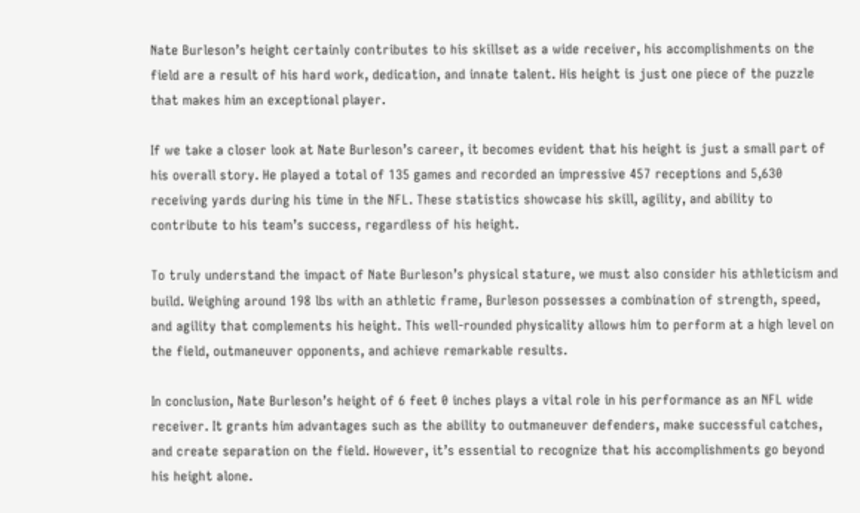Nate Burleson’s height certainly contributes to his skillset as a wide receiver, his accomplishments on the field are a result of his hard work, dedication, and innate talent. His height is just one piece of the puzzle that makes him an exceptional player.

If we take a closer look at Nate Burleson’s career, it becomes evident that his height is just a small part of his overall story. He played a total of 135 games and recorded an impressive 457 receptions and 5,630 receiving yards during his time in the NFL. These statistics showcase his skill, agility, and ability to contribute to his team’s success, regardless of his height.

To truly understand the impact of Nate Burleson’s physical stature, we must also consider his athleticism and build. Weighing around 198 lbs with an athletic frame, Burleson possesses a combination of strength, speed, and agility that complements his height. This well-rounded physicality allows him to perform at a high level on the field, outmaneuver opponents, and achieve remarkable results.

In conclusion, Nate Burleson’s height of 6 feet 0 inches plays a vital role in his performance as an NFL wide receiver. It grants him advantages such as the ability to outmaneuver defenders, make successful catches, and create separation on the field. However, it’s essential to recognize that his accomplishments go beyond his height alone.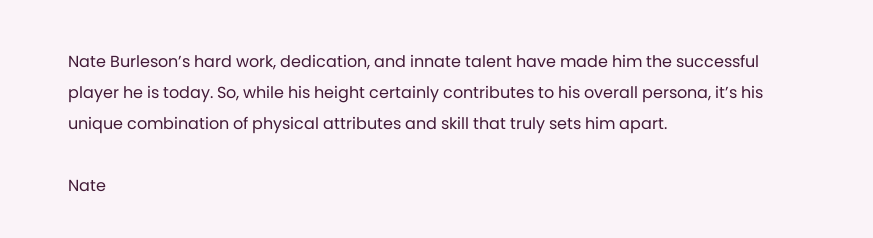Nate Burleson’s hard work, dedication, and innate talent have made him the successful player he is today. So, while his height certainly contributes to his overall persona, it’s his unique combination of physical attributes and skill that truly sets him apart.

Nate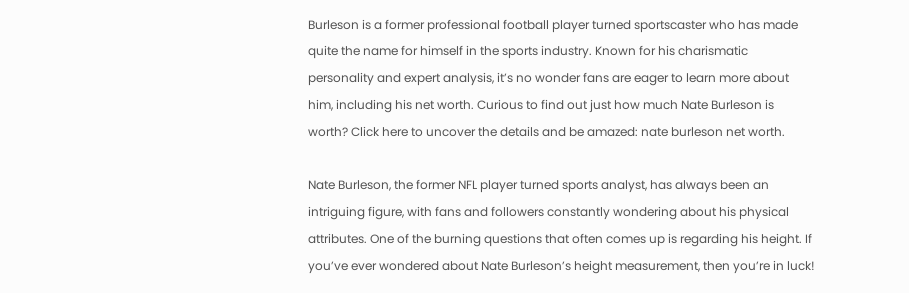Burleson is a former professional football player turned sportscaster who has made quite the name for himself in the sports industry. Known for his charismatic personality and expert analysis, it’s no wonder fans are eager to learn more about him, including his net worth. Curious to find out just how much Nate Burleson is worth? Click here to uncover the details and be amazed: nate burleson net worth.

Nate Burleson, the former NFL player turned sports analyst, has always been an intriguing figure, with fans and followers constantly wondering about his physical attributes. One of the burning questions that often comes up is regarding his height. If you’ve ever wondered about Nate Burleson’s height measurement, then you’re in luck!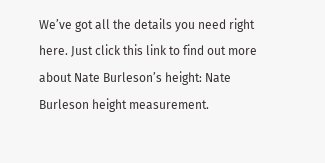We’ve got all the details you need right here. Just click this link to find out more about Nate Burleson’s height: Nate Burleson height measurement.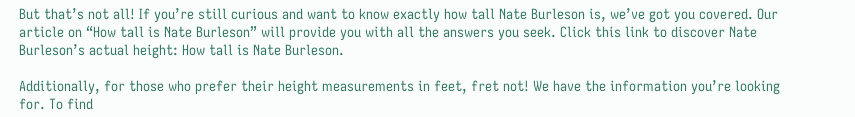But that’s not all! If you’re still curious and want to know exactly how tall Nate Burleson is, we’ve got you covered. Our article on “How tall is Nate Burleson” will provide you with all the answers you seek. Click this link to discover Nate Burleson’s actual height: How tall is Nate Burleson.

Additionally, for those who prefer their height measurements in feet, fret not! We have the information you’re looking for. To find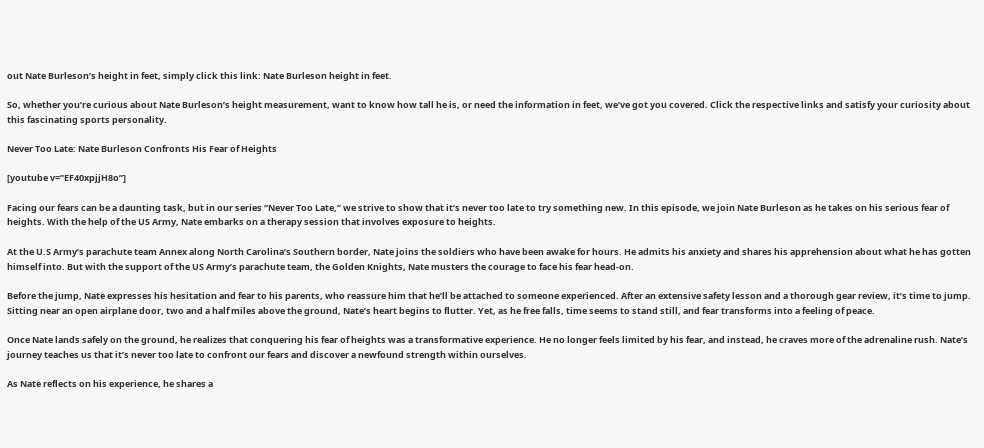out Nate Burleson’s height in feet, simply click this link: Nate Burleson height in feet.

So, whether you’re curious about Nate Burleson’s height measurement, want to know how tall he is, or need the information in feet, we’ve got you covered. Click the respective links and satisfy your curiosity about this fascinating sports personality.

Never Too Late: Nate Burleson Confronts His Fear of Heights

[youtube v=”EF40xpjjH8o”]

Facing our fears can be a daunting task, but in our series “Never Too Late,” we strive to show that it’s never too late to try something new. In this episode, we join Nate Burleson as he takes on his serious fear of heights. With the help of the US Army, Nate embarks on a therapy session that involves exposure to heights.

At the U.S Army’s parachute team Annex along North Carolina’s Southern border, Nate joins the soldiers who have been awake for hours. He admits his anxiety and shares his apprehension about what he has gotten himself into. But with the support of the US Army’s parachute team, the Golden Knights, Nate musters the courage to face his fear head-on.

Before the jump, Nate expresses his hesitation and fear to his parents, who reassure him that he’ll be attached to someone experienced. After an extensive safety lesson and a thorough gear review, it’s time to jump. Sitting near an open airplane door, two and a half miles above the ground, Nate’s heart begins to flutter. Yet, as he free falls, time seems to stand still, and fear transforms into a feeling of peace.

Once Nate lands safely on the ground, he realizes that conquering his fear of heights was a transformative experience. He no longer feels limited by his fear, and instead, he craves more of the adrenaline rush. Nate’s journey teaches us that it’s never too late to confront our fears and discover a newfound strength within ourselves.

As Nate reflects on his experience, he shares a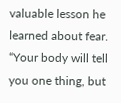valuable lesson he learned about fear. “Your body will tell you one thing, but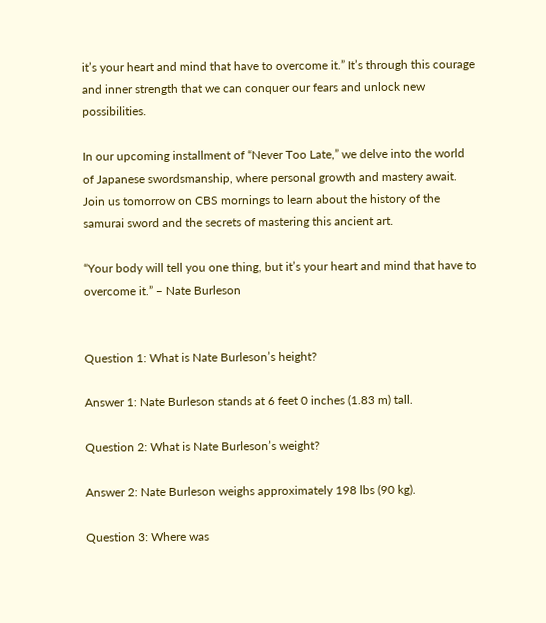it’s your heart and mind that have to overcome it.” It’s through this courage and inner strength that we can conquer our fears and unlock new possibilities.

In our upcoming installment of “Never Too Late,” we delve into the world of Japanese swordsmanship, where personal growth and mastery await. Join us tomorrow on CBS mornings to learn about the history of the samurai sword and the secrets of mastering this ancient art.

“Your body will tell you one thing, but it’s your heart and mind that have to overcome it.” – Nate Burleson


Question 1: What is Nate Burleson’s height?

Answer 1: Nate Burleson stands at 6 feet 0 inches (1.83 m) tall.

Question 2: What is Nate Burleson’s weight?

Answer 2: Nate Burleson weighs approximately 198 lbs (90 kg).

Question 3: Where was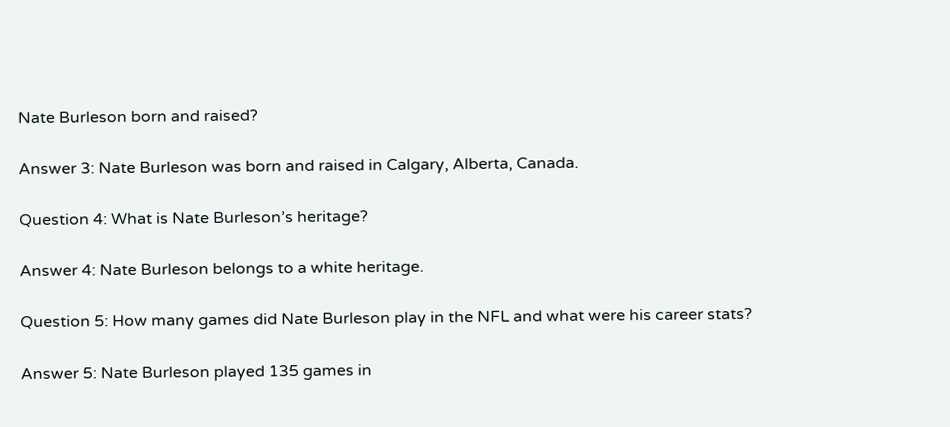Nate Burleson born and raised?

Answer 3: Nate Burleson was born and raised in Calgary, Alberta, Canada.

Question 4: What is Nate Burleson’s heritage?

Answer 4: Nate Burleson belongs to a white heritage.

Question 5: How many games did Nate Burleson play in the NFL and what were his career stats?

Answer 5: Nate Burleson played 135 games in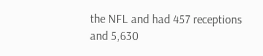the NFL and had 457 receptions and 5,630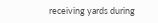receiving yards during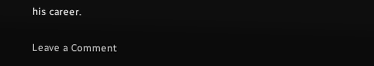his career.

Leave a Comment